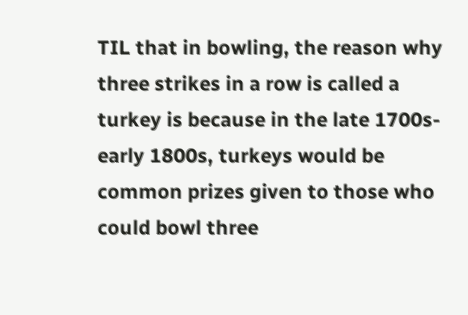TIL that in bowling, the reason why three strikes in a row is called a turkey is because in the late 1700s-early 1800s, turkeys would be common prizes given to those who could bowl three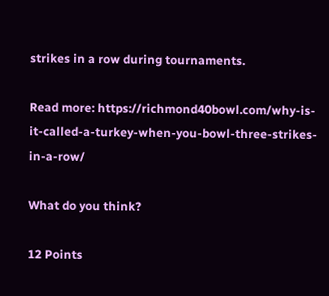strikes in a row during tournaments.

Read more: https://richmond40bowl.com/why-is-it-called-a-turkey-when-you-bowl-three-strikes-in-a-row/

What do you think?

12 Points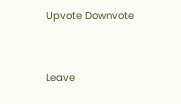Upvote Downvote


Leave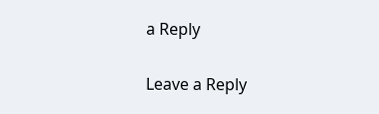a Reply

Leave a Reply